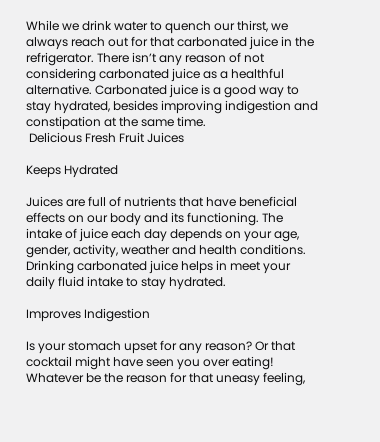While we drink water to quench our thirst, we always reach out for that carbonated juice in the refrigerator. There isn’t any reason of not considering carbonated juice as a healthful alternative. Carbonated juice is a good way to stay hydrated, besides improving indigestion and constipation at the same time.
 Delicious Fresh Fruit Juices

Keeps Hydrated

Juices are full of nutrients that have beneficial effects on our body and its functioning. The intake of juice each day depends on your age, gender, activity, weather and health conditions. Drinking carbonated juice helps in meet your daily fluid intake to stay hydrated.

Improves Indigestion

Is your stomach upset for any reason? Or that cocktail might have seen you over eating! Whatever be the reason for that uneasy feeling,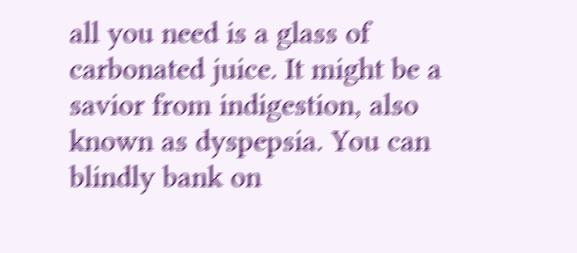all you need is a glass of carbonated juice. It might be a savior from indigestion, also known as dyspepsia. You can blindly bank on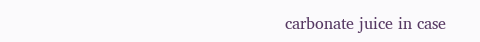carbonate juice in case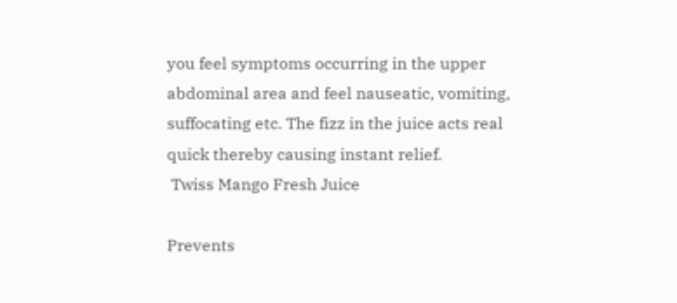you feel symptoms occurring in the upper abdominal area and feel nauseatic, vomiting, suffocating etc. The fizz in the juice acts real quick thereby causing instant relief.
 Twiss Mango Fresh Juice

Prevents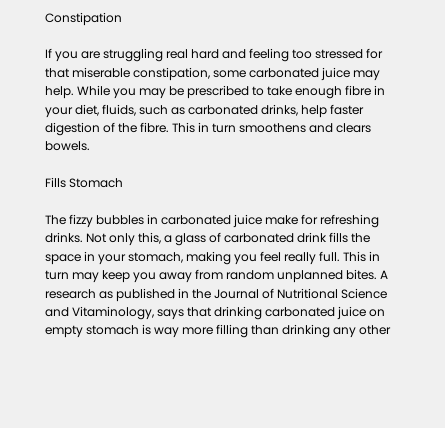Constipation

If you are struggling real hard and feeling too stressed for that miserable constipation, some carbonated juice may help. While you may be prescribed to take enough fibre in your diet, fluids, such as carbonated drinks, help faster digestion of the fibre. This in turn smoothens and clears bowels.

Fills Stomach

The fizzy bubbles in carbonated juice make for refreshing drinks. Not only this, a glass of carbonated drink fills the space in your stomach, making you feel really full. This in turn may keep you away from random unplanned bites. A research as published in the Journal of Nutritional Science and Vitaminology, says that drinking carbonated juice on empty stomach is way more filling than drinking any other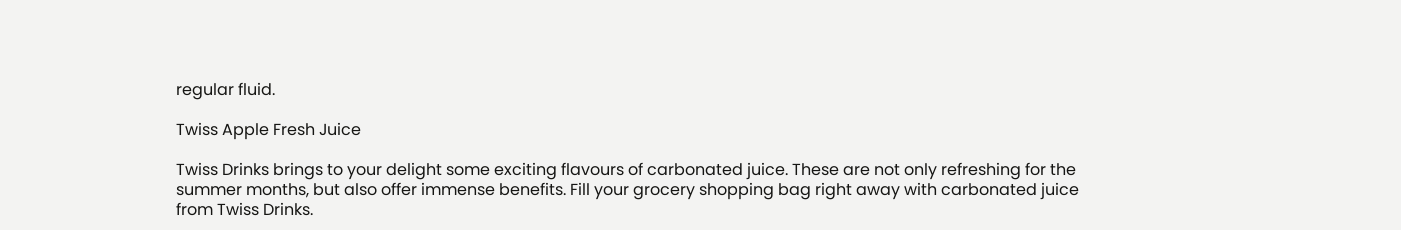regular fluid.

Twiss Apple Fresh Juice

Twiss Drinks brings to your delight some exciting flavours of carbonated juice. These are not only refreshing for the summer months, but also offer immense benefits. Fill your grocery shopping bag right away with carbonated juice from Twiss Drinks.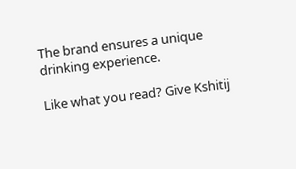The brand ensures a unique drinking experience.

Like what you read? Give Kshitij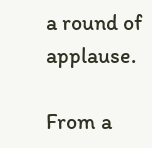a round of applause.

From a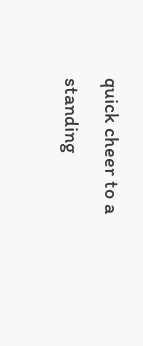quick cheer to a standing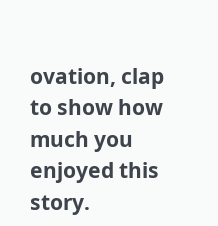ovation, clap to show how much you enjoyed this story.